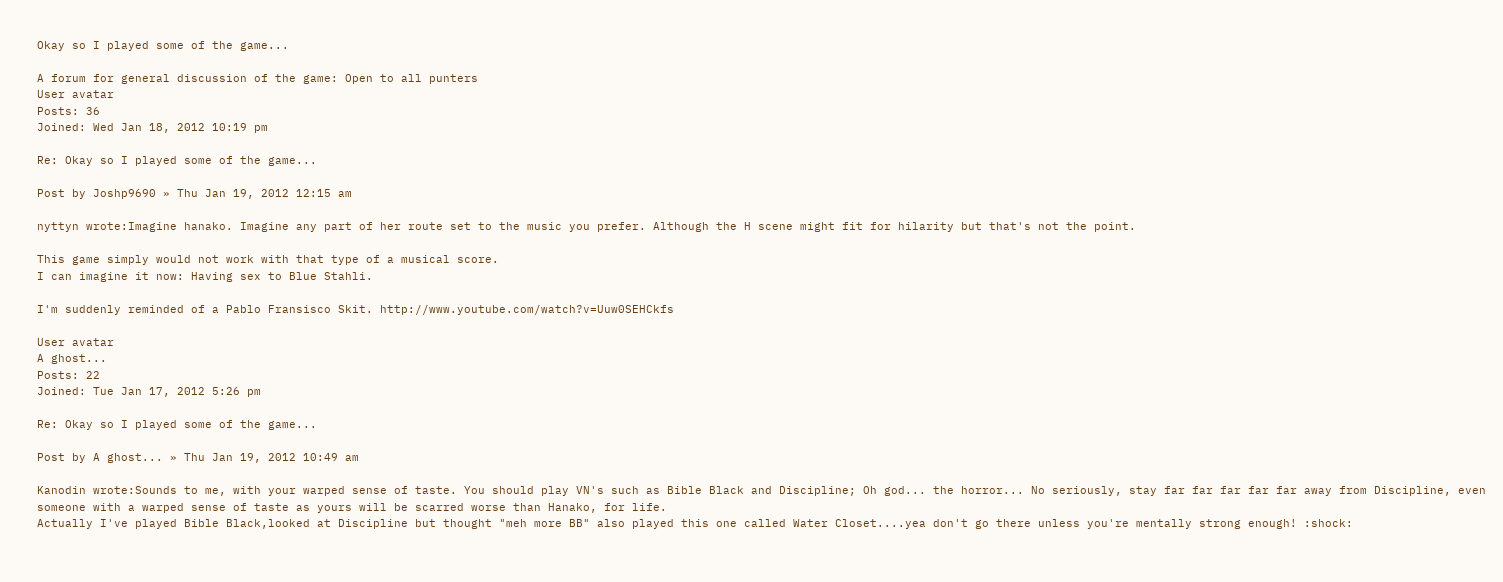Okay so I played some of the game...

A forum for general discussion of the game: Open to all punters
User avatar
Posts: 36
Joined: Wed Jan 18, 2012 10:19 pm

Re: Okay so I played some of the game...

Post by Joshp9690 » Thu Jan 19, 2012 12:15 am

nyttyn wrote:Imagine hanako. Imagine any part of her route set to the music you prefer. Although the H scene might fit for hilarity but that's not the point.

This game simply would not work with that type of a musical score.
I can imagine it now: Having sex to Blue Stahli.

I'm suddenly reminded of a Pablo Fransisco Skit. http://www.youtube.com/watch?v=Uuw0SEHCkfs

User avatar
A ghost...
Posts: 22
Joined: Tue Jan 17, 2012 5:26 pm

Re: Okay so I played some of the game...

Post by A ghost... » Thu Jan 19, 2012 10:49 am

Kanodin wrote:Sounds to me, with your warped sense of taste. You should play VN's such as Bible Black and Discipline; Oh god... the horror... No seriously, stay far far far far far away from Discipline, even someone with a warped sense of taste as yours will be scarred worse than Hanako, for life.
Actually I've played Bible Black,looked at Discipline but thought "meh more BB" also played this one called Water Closet....yea don't go there unless you're mentally strong enough! :shock: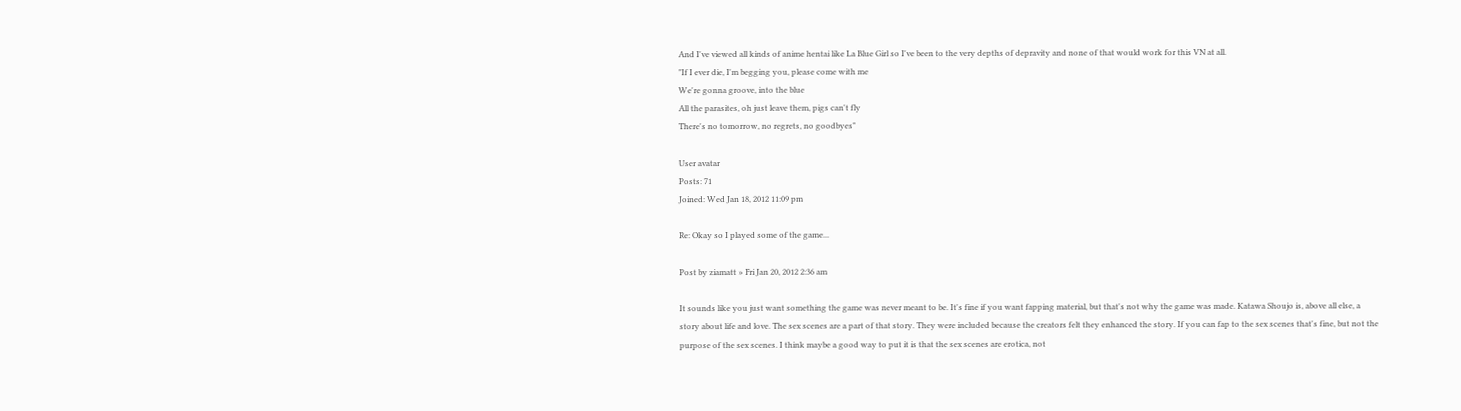And I've viewed all kinds of anime hentai like La Blue Girl so I've been to the very depths of depravity and none of that would work for this VN at all.
"If I ever die, I'm begging you, please come with me
We're gonna groove, into the blue
All the parasites, oh just leave them, pigs can't fly
There's no tomorrow, no regrets, no goodbyes"

User avatar
Posts: 71
Joined: Wed Jan 18, 2012 11:09 pm

Re: Okay so I played some of the game...

Post by ziamatt » Fri Jan 20, 2012 2:36 am

It sounds like you just want something the game was never meant to be. It's fine if you want fapping material, but that's not why the game was made. Katawa Shoujo is, above all else, a story about life and love. The sex scenes are a part of that story. They were included because the creators felt they enhanced the story. If you can fap to the sex scenes that's fine, but not the purpose of the sex scenes. I think maybe a good way to put it is that the sex scenes are erotica, not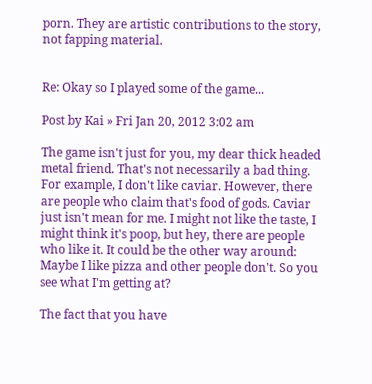porn. They are artistic contributions to the story, not fapping material.


Re: Okay so I played some of the game...

Post by Kai » Fri Jan 20, 2012 3:02 am

The game isn't just for you, my dear thick headed metal friend. That's not necessarily a bad thing. For example, I don't like caviar. However, there are people who claim that's food of gods. Caviar just isn't mean for me. I might not like the taste, I might think it's poop, but hey, there are people who like it. It could be the other way around: Maybe I like pizza and other people don't. So you see what I'm getting at?

The fact that you have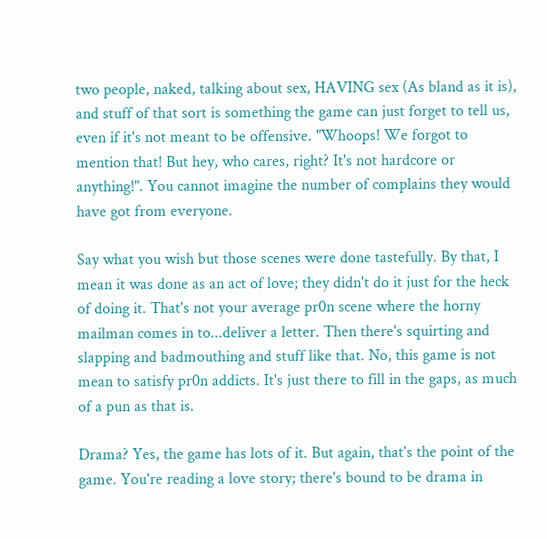two people, naked, talking about sex, HAVING sex (As bland as it is), and stuff of that sort is something the game can just forget to tell us, even if it's not meant to be offensive. "Whoops! We forgot to mention that! But hey, who cares, right? It's not hardcore or anything!". You cannot imagine the number of complains they would have got from everyone.

Say what you wish but those scenes were done tastefully. By that, I mean it was done as an act of love; they didn't do it just for the heck of doing it. That's not your average pr0n scene where the horny mailman comes in to...deliver a letter. Then there's squirting and slapping and badmouthing and stuff like that. No, this game is not mean to satisfy pr0n addicts. It's just there to fill in the gaps, as much of a pun as that is.

Drama? Yes, the game has lots of it. But again, that's the point of the game. You're reading a love story; there's bound to be drama in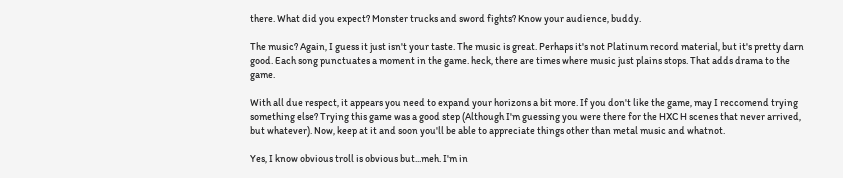there. What did you expect? Monster trucks and sword fights? Know your audience, buddy.

The music? Again, I guess it just isn't your taste. The music is great. Perhaps it's not Platinum record material, but it's pretty darn good. Each song punctuates a moment in the game. heck, there are times where music just plains stops. That adds drama to the game.

With all due respect, it appears you need to expand your horizons a bit more. If you don't like the game, may I reccomend trying something else? Trying this game was a good step (Although I'm guessing you were there for the HXC H scenes that never arrived, but whatever). Now, keep at it and soon you'll be able to appreciate things other than metal music and whatnot.

Yes, I know obvious troll is obvious but...meh. I'm in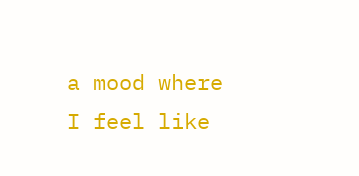a mood where I feel like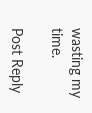wasting my time.

Post Reply